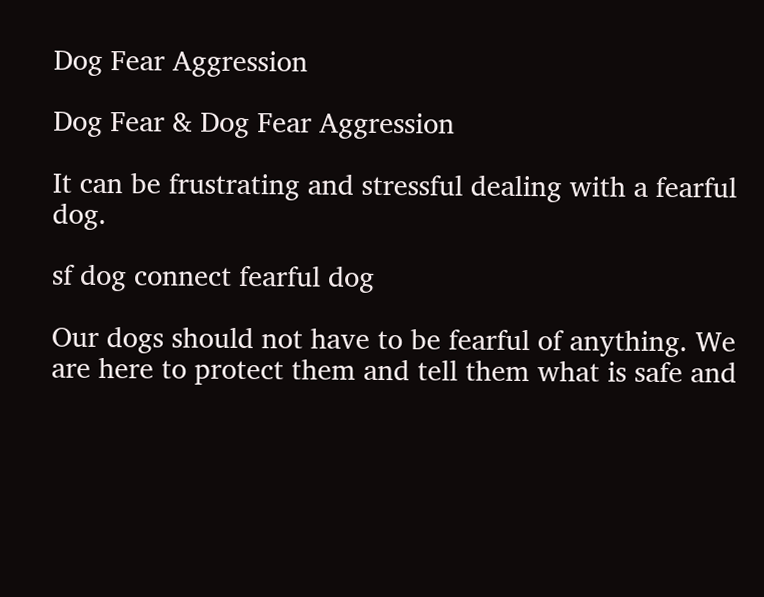Dog Fear Aggression

Dog Fear & Dog Fear Aggression

It can be frustrating and stressful dealing with a fearful dog.

sf dog connect fearful dog

Our dogs should not have to be fearful of anything. We are here to protect them and tell them what is safe and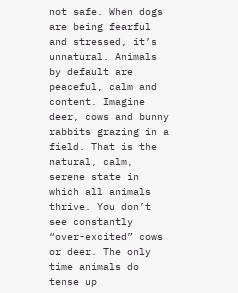not safe. When dogs are being fearful and stressed, it’s unnatural. Animals by default are peaceful, calm and content. Imagine deer, cows and bunny rabbits grazing in a field. That is the natural, calm, serene state in which all animals thrive. You don’t see constantly “over-excited” cows or deer. The only time animals do tense up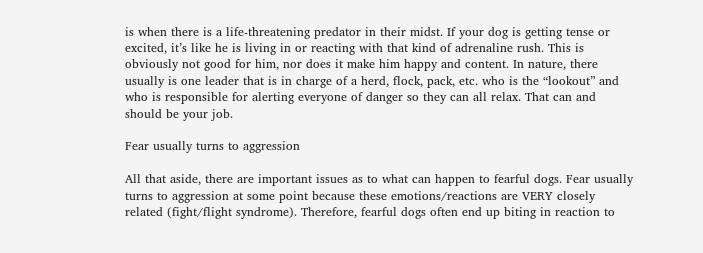is when there is a life-threatening predator in their midst. If your dog is getting tense or excited, it’s like he is living in or reacting with that kind of adrenaline rush. This is obviously not good for him, nor does it make him happy and content. In nature, there usually is one leader that is in charge of a herd, flock, pack, etc. who is the “lookout” and who is responsible for alerting everyone of danger so they can all relax. That can and should be your job.

Fear usually turns to aggression

All that aside, there are important issues as to what can happen to fearful dogs. Fear usually turns to aggression at some point because these emotions/reactions are VERY closely related (fight/flight syndrome). Therefore, fearful dogs often end up biting in reaction to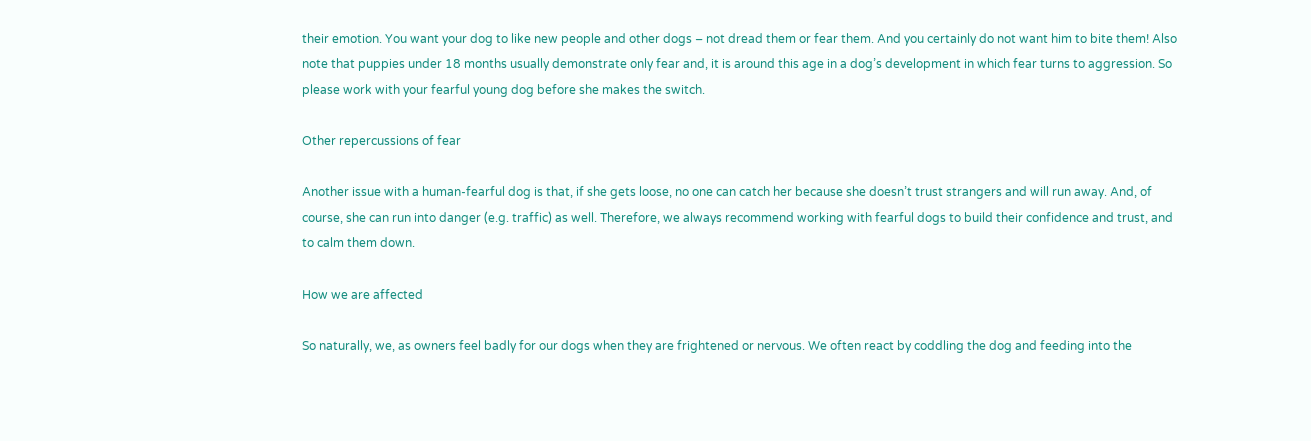their emotion. You want your dog to like new people and other dogs – not dread them or fear them. And you certainly do not want him to bite them! Also note that puppies under 18 months usually demonstrate only fear and, it is around this age in a dog’s development in which fear turns to aggression. So please work with your fearful young dog before she makes the switch.

Other repercussions of fear

Another issue with a human-fearful dog is that, if she gets loose, no one can catch her because she doesn’t trust strangers and will run away. And, of course, she can run into danger (e.g. traffic) as well. Therefore, we always recommend working with fearful dogs to build their confidence and trust, and to calm them down.

How we are affected

So naturally, we, as owners feel badly for our dogs when they are frightened or nervous. We often react by coddling the dog and feeding into the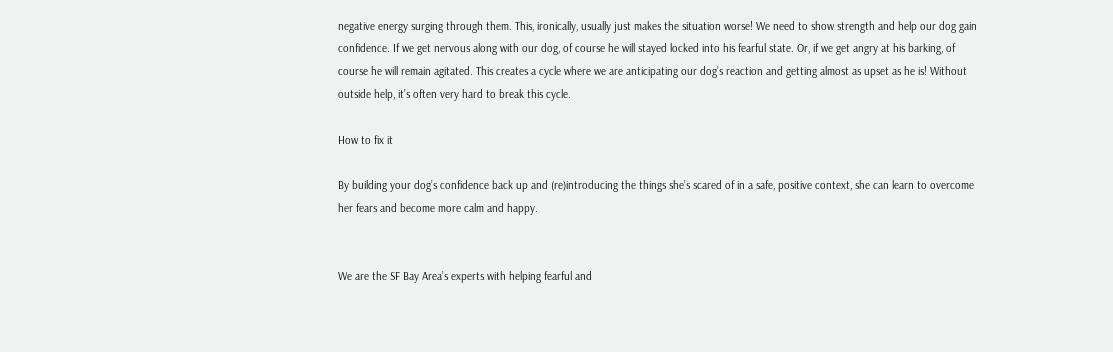negative energy surging through them. This, ironically, usually just makes the situation worse! We need to show strength and help our dog gain confidence. If we get nervous along with our dog, of course he will stayed locked into his fearful state. Or, if we get angry at his barking, of course he will remain agitated. This creates a cycle where we are anticipating our dog’s reaction and getting almost as upset as he is! Without outside help, it’s often very hard to break this cycle.

How to fix it

By building your dog’s confidence back up and (re)introducing the things she’s scared of in a safe, positive context, she can learn to overcome her fears and become more calm and happy.


We are the SF Bay Area’s experts with helping fearful and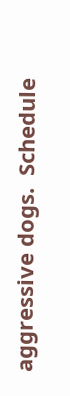aggressive dogs.  Schedule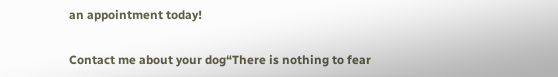an appointment today!


Contact me about your dog“There is nothing to fear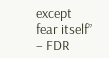except fear itself” – FDR